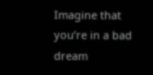Imagine that you’re in a bad dream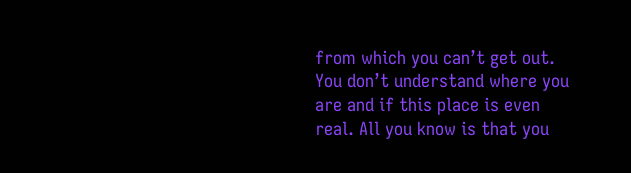from which you can’t get out. You don’t understand where you are and if this place is even real. All you know is that you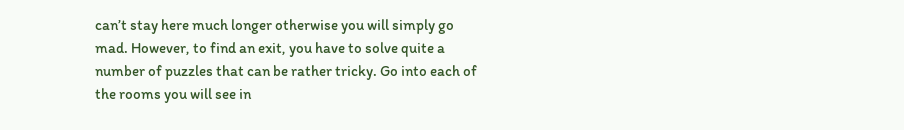can’t stay here much longer otherwise you will simply go mad. However, to find an exit, you have to solve quite a number of puzzles that can be rather tricky. Go into each of the rooms you will see in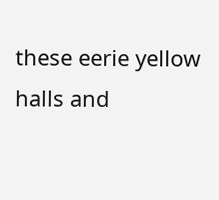these eerie yellow halls and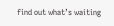find out what’s waiting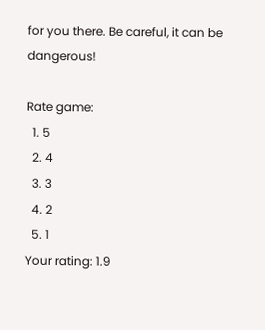for you there. Be careful, it can be dangerous!

Rate game:
  1. 5
  2. 4
  3. 3
  4. 2
  5. 1
Your rating: 1.9